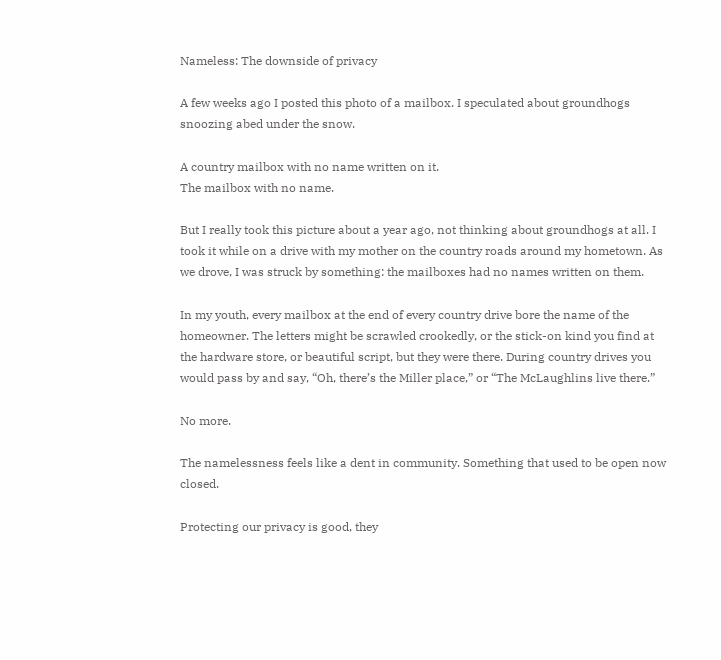Nameless: The downside of privacy

A few weeks ago I posted this photo of a mailbox. I speculated about groundhogs snoozing abed under the snow.

A country mailbox with no name written on it.
The mailbox with no name.

But I really took this picture about a year ago, not thinking about groundhogs at all. I took it while on a drive with my mother on the country roads around my hometown. As we drove, I was struck by something: the mailboxes had no names written on them.

In my youth, every mailbox at the end of every country drive bore the name of the homeowner. The letters might be scrawled crookedly, or the stick-on kind you find at the hardware store, or beautiful script, but they were there. During country drives you would pass by and say, “Oh, there’s the Miller place,” or “The McLaughlins live there.”

No more.

The namelessness feels like a dent in community. Something that used to be open now closed.

Protecting our privacy is good, they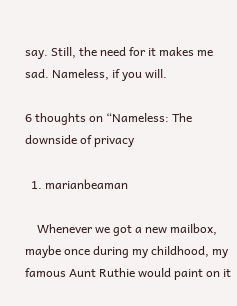say. Still, the need for it makes me sad. Nameless, if you will.

6 thoughts on “Nameless: The downside of privacy

  1. marianbeaman

    Whenever we got a new mailbox, maybe once during my childhood, my famous Aunt Ruthie would paint on it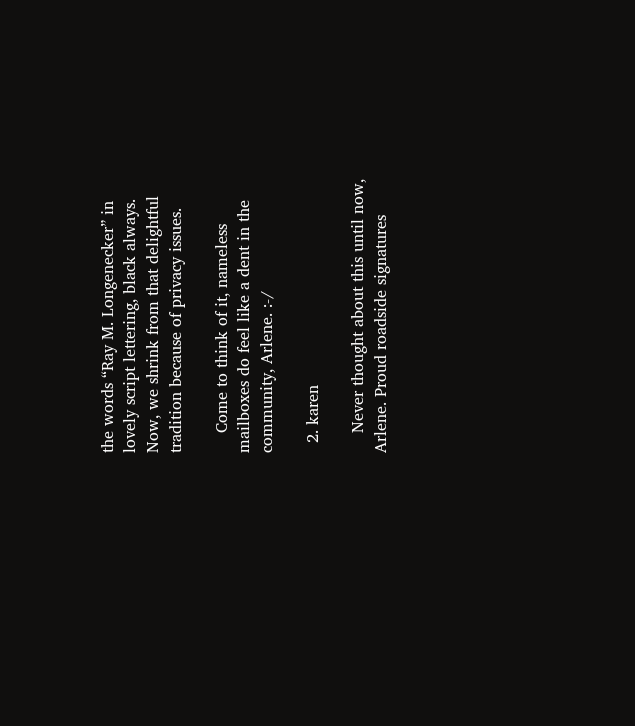the words “Ray M. Longenecker” in lovely script lettering, black always. Now, we shrink from that delightful tradition because of privacy issues.

    Come to think of it, nameless mailboxes do feel like a dent in the community, Arlene. :-/

  2. karen

    Never thought about this until now, Arlene. Proud roadside signatures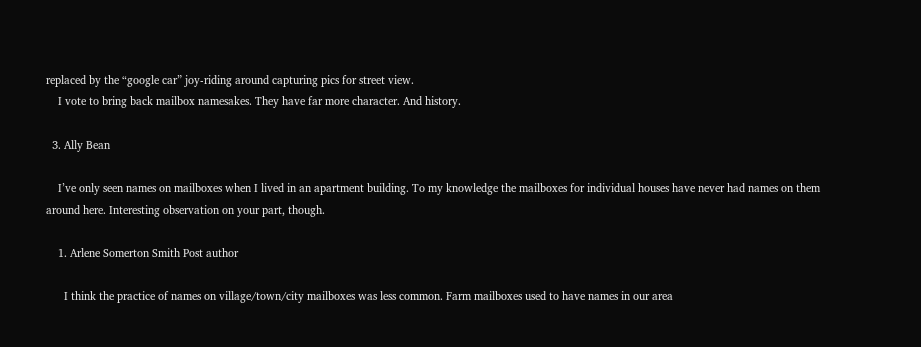replaced by the “google car” joy-riding around capturing pics for street view.
    I vote to bring back mailbox namesakes. They have far more character. And history.

  3. Ally Bean

    I’ve only seen names on mailboxes when I lived in an apartment building. To my knowledge the mailboxes for individual houses have never had names on them around here. Interesting observation on your part, though.

    1. Arlene Somerton Smith Post author

      I think the practice of names on village/town/city mailboxes was less common. Farm mailboxes used to have names in our area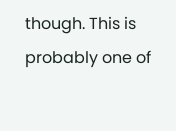though. This is probably one of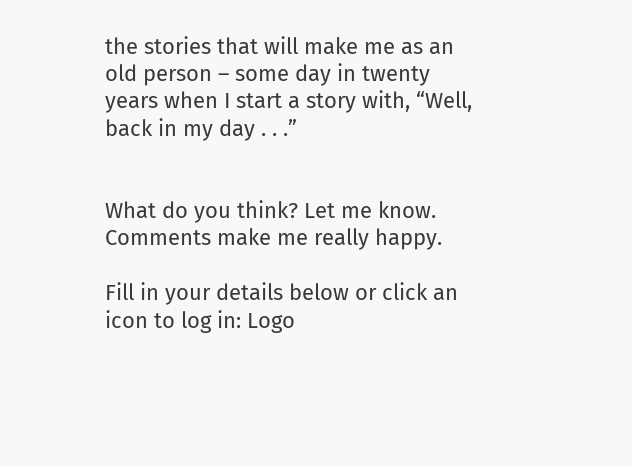the stories that will make me as an old person – some day in twenty years when I start a story with, “Well, back in my day . . .”


What do you think? Let me know. Comments make me really happy.

Fill in your details below or click an icon to log in: Logo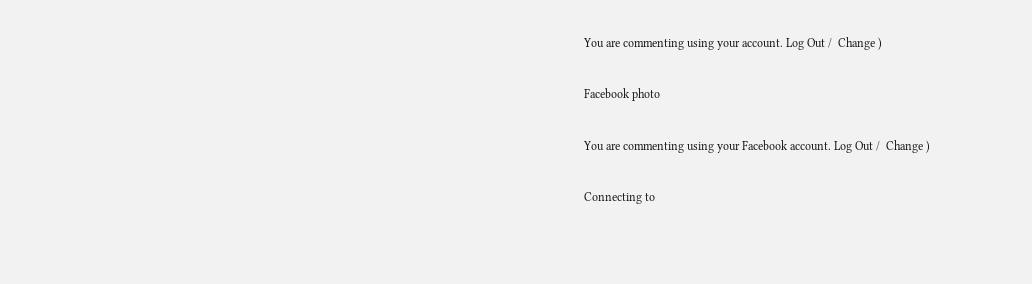You are commenting using your account. Log Out /  Change )

Facebook photo

You are commenting using your Facebook account. Log Out /  Change )

Connecting to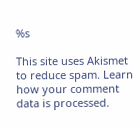%s

This site uses Akismet to reduce spam. Learn how your comment data is processed.